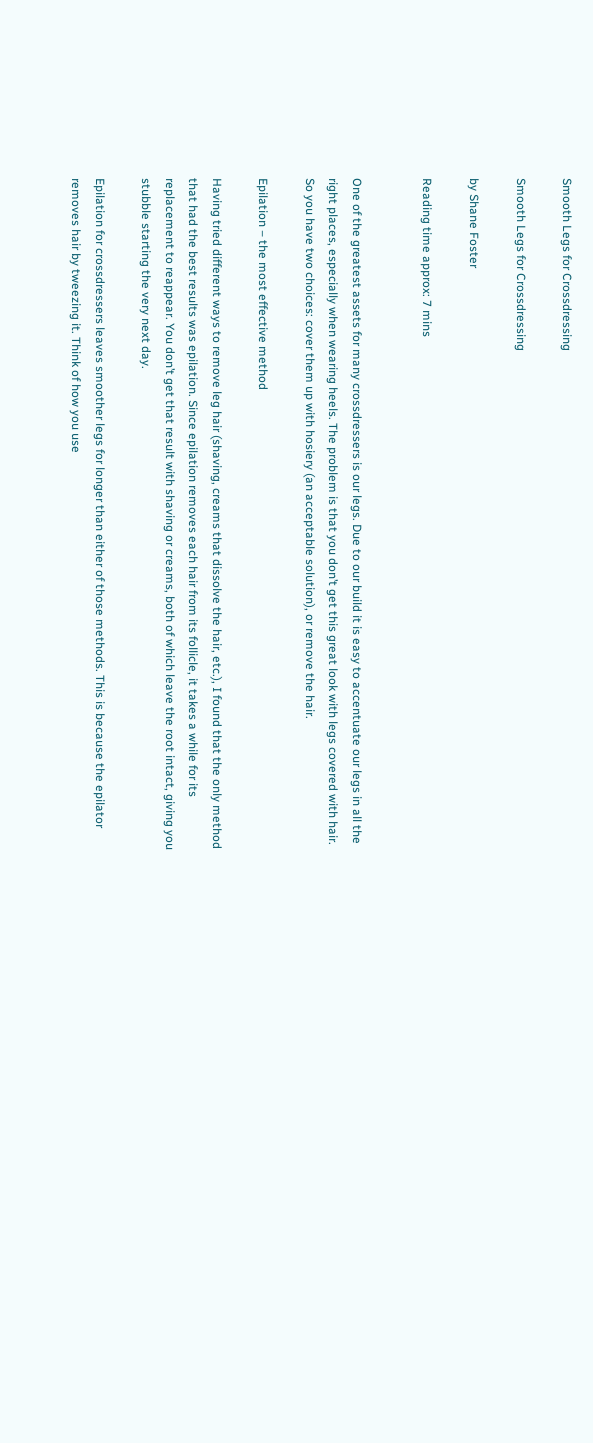Smooth Legs for Crossdressing

Smooth Legs for Crossdressing

by Shane Foster

Reading time approx: 7 mins


One of the greatest assets for many crossdressers is our legs. Due to our build it is easy to accentuate our legs in all the right places, especially when wearing heels. The problem is that you don’t get this great look with legs covered with hair. So you have two choices: cover them up with hosiery (an acceptable solution), or remove the hair.

Epilation – the most effective method

Having tried different ways to remove leg hair (shaving, creams that dissolve the hair, etc.), I found that the only method that had the best results was epilation. Since epilation removes each hair from its follicle, it takes a while for its replacement to reappear. You don’t get that result with shaving or creams, both of which leave the root intact, giving you stubble starting the very next day.

Epilation for crossdressers leaves smoother legs for longer than either of those methods. This is because the epilator removes hair by tweezing it. Think of how you use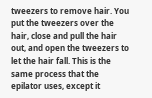tweezers to remove hair. You put the tweezers over the hair, close and pull the hair out, and open the tweezers to let the hair fall. This is the same process that the epilator uses, except it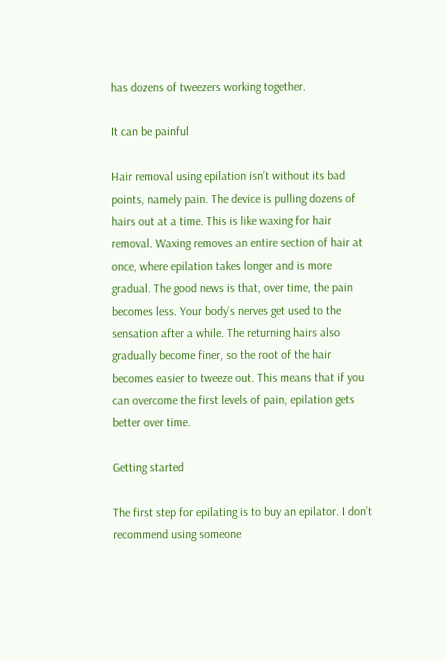has dozens of tweezers working together.

It can be painful

Hair removal using epilation isn’t without its bad points, namely pain. The device is pulling dozens of hairs out at a time. This is like waxing for hair removal. Waxing removes an entire section of hair at once, where epilation takes longer and is more gradual. The good news is that, over time, the pain becomes less. Your body’s nerves get used to the sensation after a while. The returning hairs also gradually become finer, so the root of the hair becomes easier to tweeze out. This means that if you can overcome the first levels of pain, epilation gets better over time.

Getting started

The first step for epilating is to buy an epilator. I don’t recommend using someone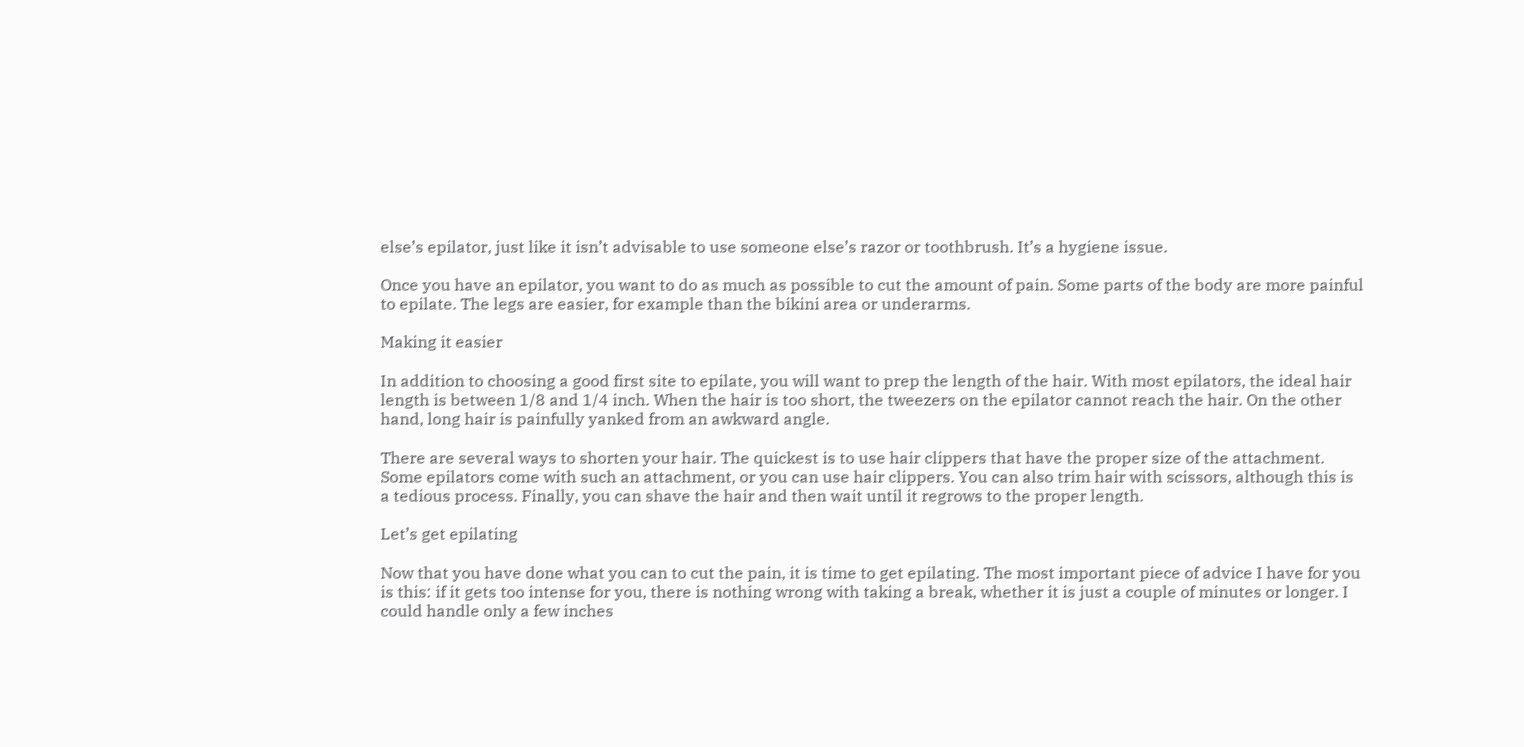else’s epilator, just like it isn’t advisable to use someone else’s razor or toothbrush. It’s a hygiene issue.

Once you have an epilator, you want to do as much as possible to cut the amount of pain. Some parts of the body are more painful to epilate. The legs are easier, for example than the bikini area or underarms.

Making it easier

In addition to choosing a good first site to epilate, you will want to prep the length of the hair. With most epilators, the ideal hair length is between 1/8 and 1/4 inch. When the hair is too short, the tweezers on the epilator cannot reach the hair. On the other hand, long hair is painfully yanked from an awkward angle.

There are several ways to shorten your hair. The quickest is to use hair clippers that have the proper size of the attachment. Some epilators come with such an attachment, or you can use hair clippers. You can also trim hair with scissors, although this is a tedious process. Finally, you can shave the hair and then wait until it regrows to the proper length.

Let’s get epilating

Now that you have done what you can to cut the pain, it is time to get epilating. The most important piece of advice I have for you is this: if it gets too intense for you, there is nothing wrong with taking a break, whether it is just a couple of minutes or longer. I could handle only a few inches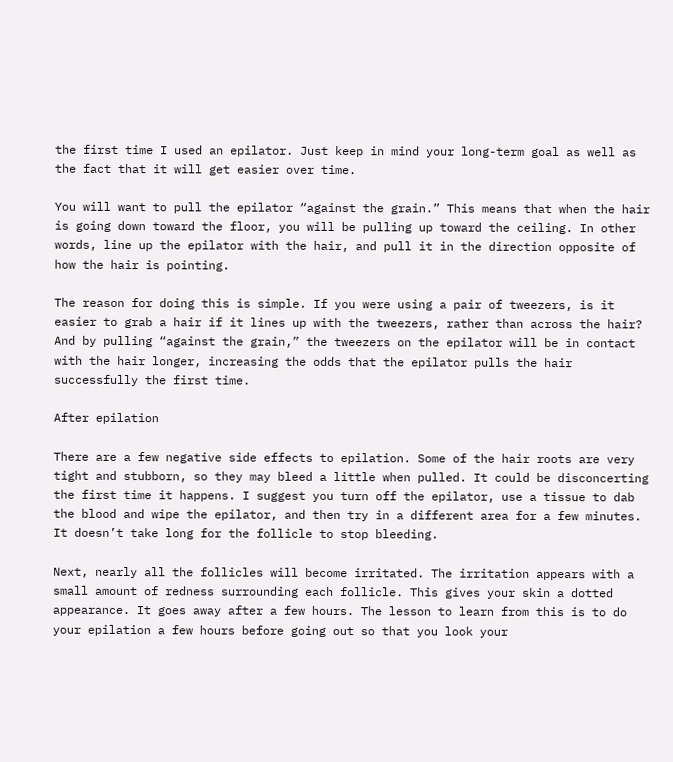the first time I used an epilator. Just keep in mind your long-term goal as well as the fact that it will get easier over time.

You will want to pull the epilator “against the grain.” This means that when the hair is going down toward the floor, you will be pulling up toward the ceiling. In other words, line up the epilator with the hair, and pull it in the direction opposite of how the hair is pointing.

The reason for doing this is simple. If you were using a pair of tweezers, is it easier to grab a hair if it lines up with the tweezers, rather than across the hair? And by pulling “against the grain,” the tweezers on the epilator will be in contact with the hair longer, increasing the odds that the epilator pulls the hair successfully the first time.

After epilation

There are a few negative side effects to epilation. Some of the hair roots are very tight and stubborn, so they may bleed a little when pulled. It could be disconcerting the first time it happens. I suggest you turn off the epilator, use a tissue to dab the blood and wipe the epilator, and then try in a different area for a few minutes. It doesn’t take long for the follicle to stop bleeding.

Next, nearly all the follicles will become irritated. The irritation appears with a small amount of redness surrounding each follicle. This gives your skin a dotted appearance. It goes away after a few hours. The lesson to learn from this is to do your epilation a few hours before going out so that you look your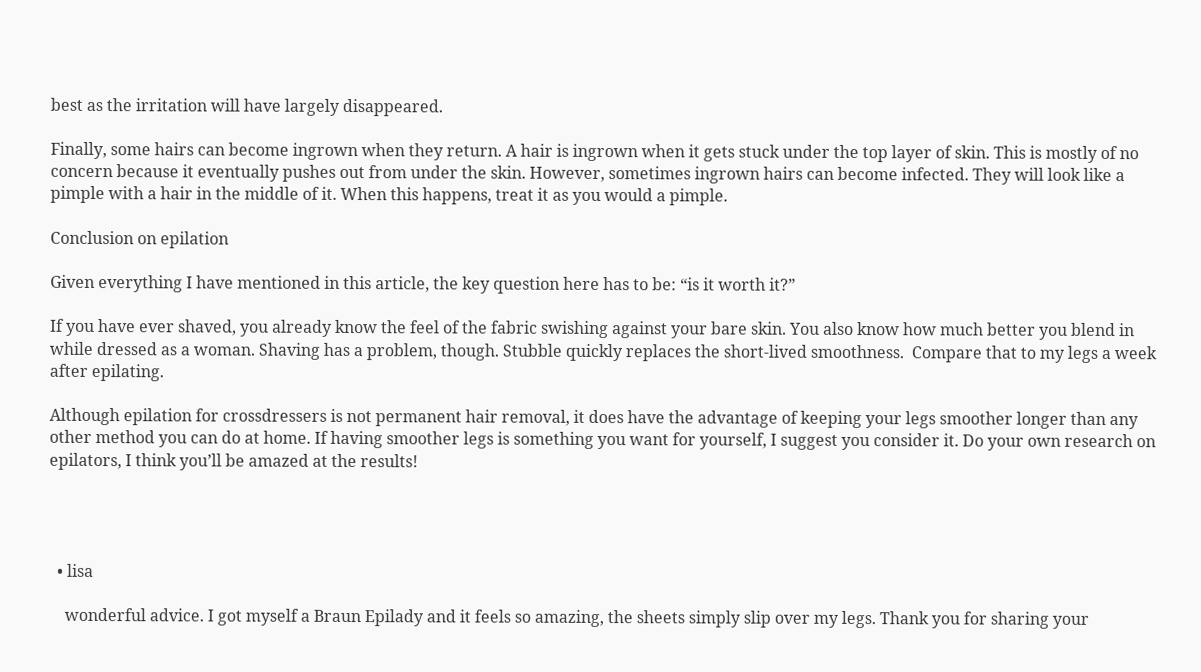best as the irritation will have largely disappeared.

Finally, some hairs can become ingrown when they return. A hair is ingrown when it gets stuck under the top layer of skin. This is mostly of no concern because it eventually pushes out from under the skin. However, sometimes ingrown hairs can become infected. They will look like a pimple with a hair in the middle of it. When this happens, treat it as you would a pimple.

Conclusion on epilation

Given everything I have mentioned in this article, the key question here has to be: “is it worth it?”

If you have ever shaved, you already know the feel of the fabric swishing against your bare skin. You also know how much better you blend in while dressed as a woman. Shaving has a problem, though. Stubble quickly replaces the short-lived smoothness.  Compare that to my legs a week after epilating.

Although epilation for crossdressers is not permanent hair removal, it does have the advantage of keeping your legs smoother longer than any other method you can do at home. If having smoother legs is something you want for yourself, I suggest you consider it. Do your own research on epilators, I think you’ll be amazed at the results!




  • lisa

    wonderful advice. I got myself a Braun Epilady and it feels so amazing, the sheets simply slip over my legs. Thank you for sharing your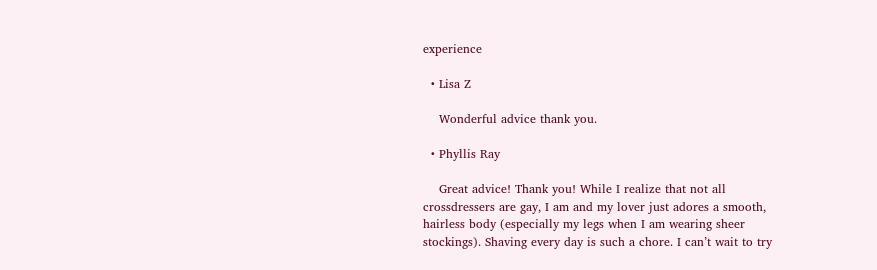experience

  • Lisa Z

    Wonderful advice thank you.

  • Phyllis Ray

    Great advice! Thank you! While I realize that not all crossdressers are gay, I am and my lover just adores a smooth, hairless body (especially my legs when I am wearing sheer stockings). Shaving every day is such a chore. I can’t wait to try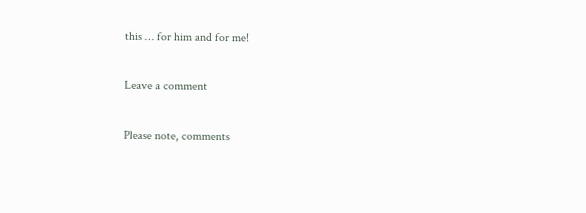this … for him and for me!

Leave a comment

Please note, comments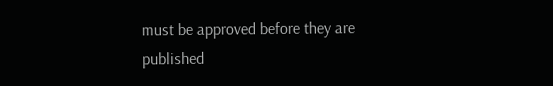must be approved before they are published